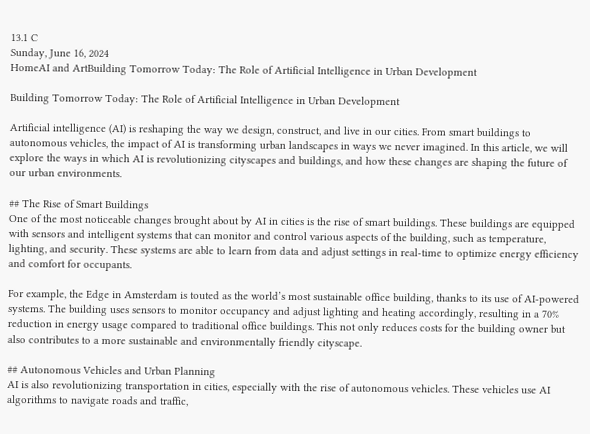13.1 C
Sunday, June 16, 2024
HomeAI and ArtBuilding Tomorrow Today: The Role of Artificial Intelligence in Urban Development

Building Tomorrow Today: The Role of Artificial Intelligence in Urban Development

Artificial intelligence (AI) is reshaping the way we design, construct, and live in our cities. From smart buildings to autonomous vehicles, the impact of AI is transforming urban landscapes in ways we never imagined. In this article, we will explore the ways in which AI is revolutionizing cityscapes and buildings, and how these changes are shaping the future of our urban environments.

## The Rise of Smart Buildings
One of the most noticeable changes brought about by AI in cities is the rise of smart buildings. These buildings are equipped with sensors and intelligent systems that can monitor and control various aspects of the building, such as temperature, lighting, and security. These systems are able to learn from data and adjust settings in real-time to optimize energy efficiency and comfort for occupants.

For example, the Edge in Amsterdam is touted as the world’s most sustainable office building, thanks to its use of AI-powered systems. The building uses sensors to monitor occupancy and adjust lighting and heating accordingly, resulting in a 70% reduction in energy usage compared to traditional office buildings. This not only reduces costs for the building owner but also contributes to a more sustainable and environmentally friendly cityscape.

## Autonomous Vehicles and Urban Planning
AI is also revolutionizing transportation in cities, especially with the rise of autonomous vehicles. These vehicles use AI algorithms to navigate roads and traffic,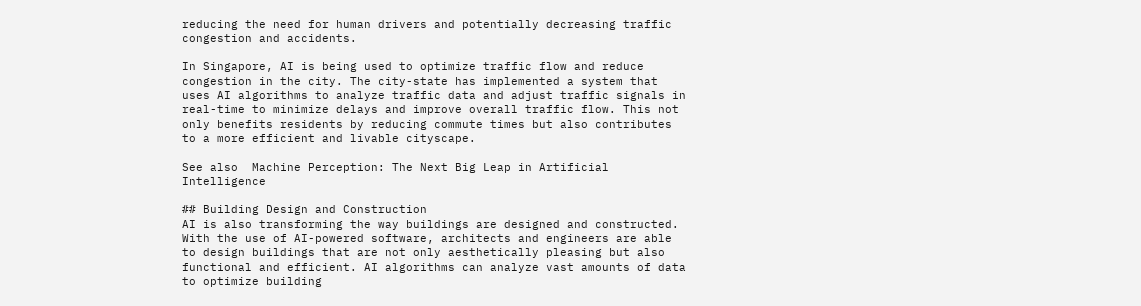reducing the need for human drivers and potentially decreasing traffic congestion and accidents.

In Singapore, AI is being used to optimize traffic flow and reduce congestion in the city. The city-state has implemented a system that uses AI algorithms to analyze traffic data and adjust traffic signals in real-time to minimize delays and improve overall traffic flow. This not only benefits residents by reducing commute times but also contributes to a more efficient and livable cityscape.

See also  Machine Perception: The Next Big Leap in Artificial Intelligence

## Building Design and Construction
AI is also transforming the way buildings are designed and constructed. With the use of AI-powered software, architects and engineers are able to design buildings that are not only aesthetically pleasing but also functional and efficient. AI algorithms can analyze vast amounts of data to optimize building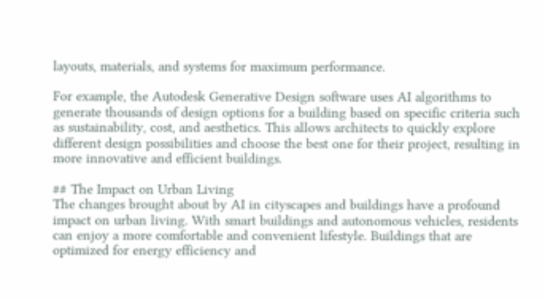layouts, materials, and systems for maximum performance.

For example, the Autodesk Generative Design software uses AI algorithms to generate thousands of design options for a building based on specific criteria such as sustainability, cost, and aesthetics. This allows architects to quickly explore different design possibilities and choose the best one for their project, resulting in more innovative and efficient buildings.

## The Impact on Urban Living
The changes brought about by AI in cityscapes and buildings have a profound impact on urban living. With smart buildings and autonomous vehicles, residents can enjoy a more comfortable and convenient lifestyle. Buildings that are optimized for energy efficiency and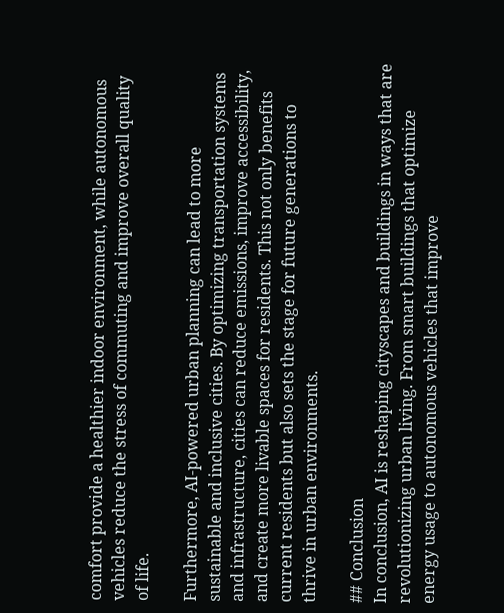comfort provide a healthier indoor environment, while autonomous vehicles reduce the stress of commuting and improve overall quality of life.

Furthermore, AI-powered urban planning can lead to more sustainable and inclusive cities. By optimizing transportation systems and infrastructure, cities can reduce emissions, improve accessibility, and create more livable spaces for residents. This not only benefits current residents but also sets the stage for future generations to thrive in urban environments.

## Conclusion
In conclusion, AI is reshaping cityscapes and buildings in ways that are revolutionizing urban living. From smart buildings that optimize energy usage to autonomous vehicles that improve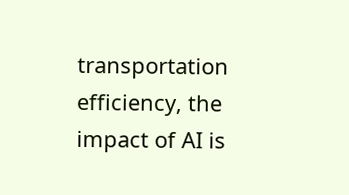transportation efficiency, the impact of AI is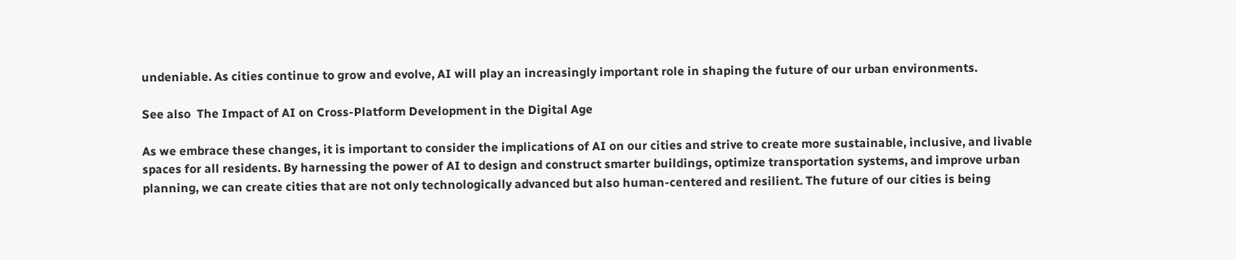undeniable. As cities continue to grow and evolve, AI will play an increasingly important role in shaping the future of our urban environments.

See also  The Impact of AI on Cross-Platform Development in the Digital Age

As we embrace these changes, it is important to consider the implications of AI on our cities and strive to create more sustainable, inclusive, and livable spaces for all residents. By harnessing the power of AI to design and construct smarter buildings, optimize transportation systems, and improve urban planning, we can create cities that are not only technologically advanced but also human-centered and resilient. The future of our cities is being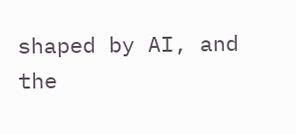shaped by AI, and the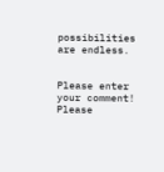possibilities are endless.


Please enter your comment!
Please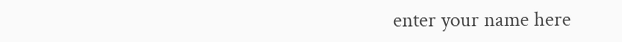enter your name here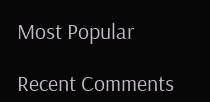Most Popular

Recent Comments